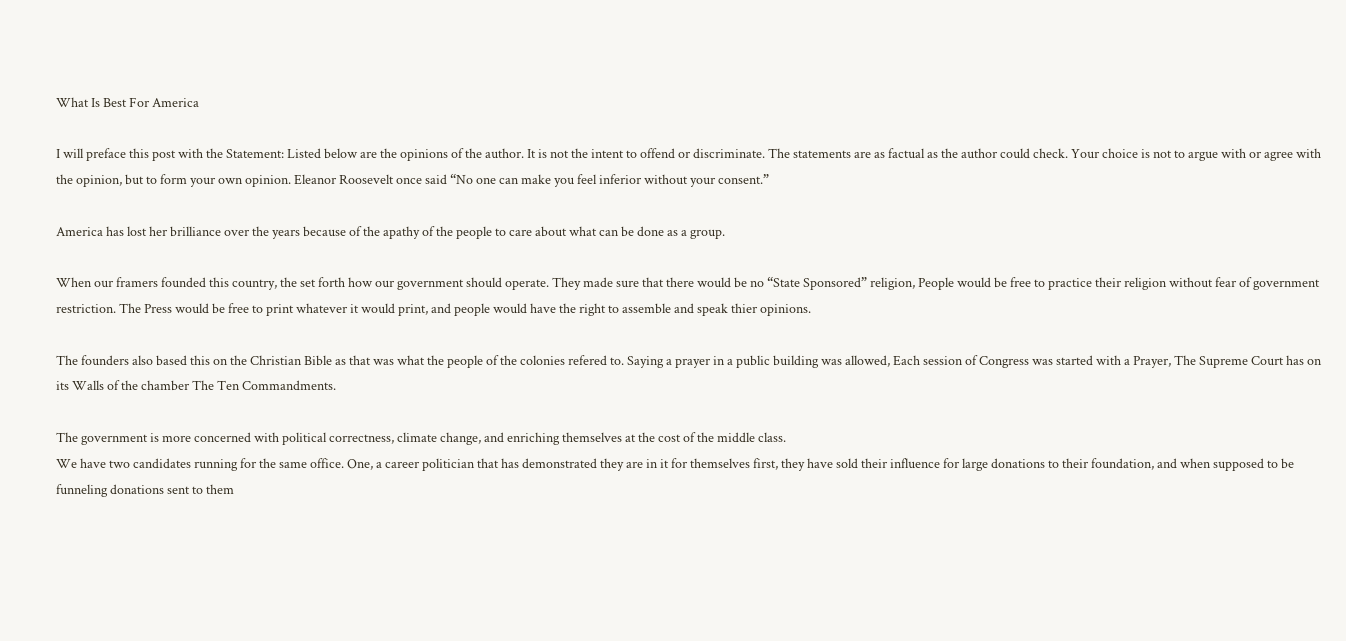What Is Best For America

I will preface this post with the Statement: Listed below are the opinions of the author. It is not the intent to offend or discriminate. The statements are as factual as the author could check. Your choice is not to argue with or agree with the opinion, but to form your own opinion. Eleanor Roosevelt once said “No one can make you feel inferior without your consent.”

America has lost her brilliance over the years because of the apathy of the people to care about what can be done as a group.

When our framers founded this country, the set forth how our government should operate. They made sure that there would be no “State Sponsored” religion, People would be free to practice their religion without fear of government restriction. The Press would be free to print whatever it would print, and people would have the right to assemble and speak thier opinions.

The founders also based this on the Christian Bible as that was what the people of the colonies refered to. Saying a prayer in a public building was allowed, Each session of Congress was started with a Prayer, The Supreme Court has on its Walls of the chamber The Ten Commandments.

The government is more concerned with political correctness, climate change, and enriching themselves at the cost of the middle class.
We have two candidates running for the same office. One, a career politician that has demonstrated they are in it for themselves first, they have sold their influence for large donations to their foundation, and when supposed to be funneling donations sent to them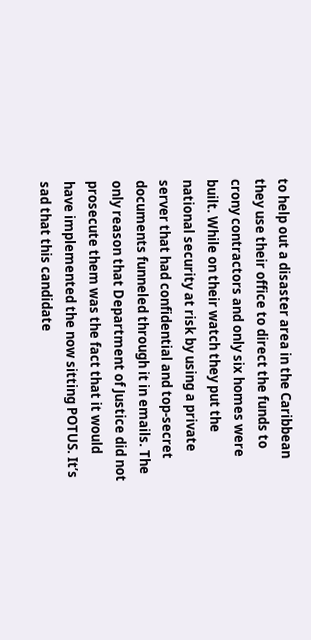to help out a disaster area in the Caribbean they use their office to direct the funds to crony contractors and only six homes were built. While on their watch they put the national security at risk by using a private server that had confidential and top-secret documents funneled through it in emails. The only reason that Department of Justice did not prosecute them was the fact that it would have implemented the now sitting POTUS. It’s sad that this candidate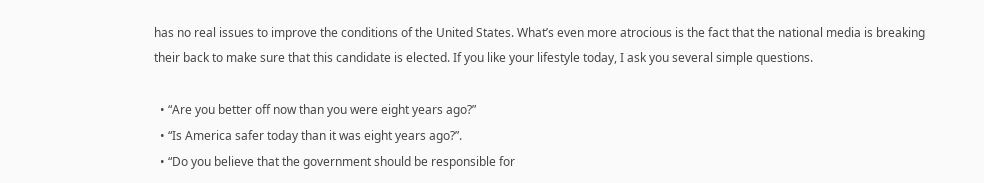has no real issues to improve the conditions of the United States. What’s even more atrocious is the fact that the national media is breaking their back to make sure that this candidate is elected. If you like your lifestyle today, I ask you several simple questions.

  • “Are you better off now than you were eight years ago?”
  • “Is America safer today than it was eight years ago?”.
  • “Do you believe that the government should be responsible for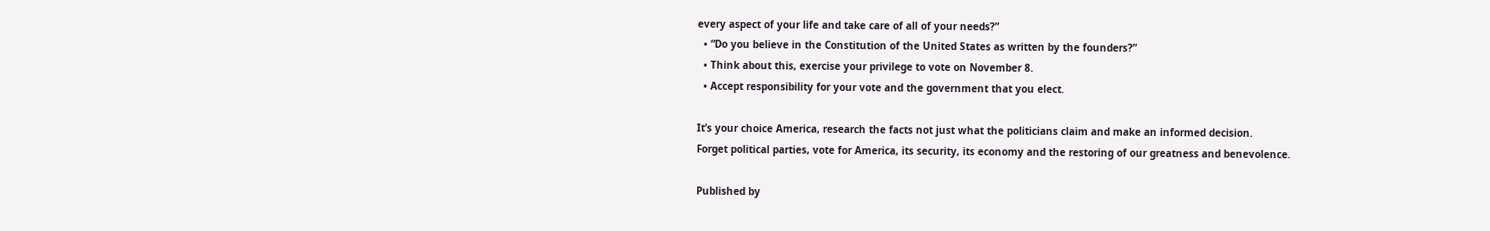every aspect of your life and take care of all of your needs?”
  • “Do you believe in the Constitution of the United States as written by the founders?”
  • Think about this, exercise your privilege to vote on November 8.
  • Accept responsibility for your vote and the government that you elect.

It’s your choice America, research the facts not just what the politicians claim and make an informed decision.
Forget political parties, vote for America, its security, its economy and the restoring of our greatness and benevolence.

Published by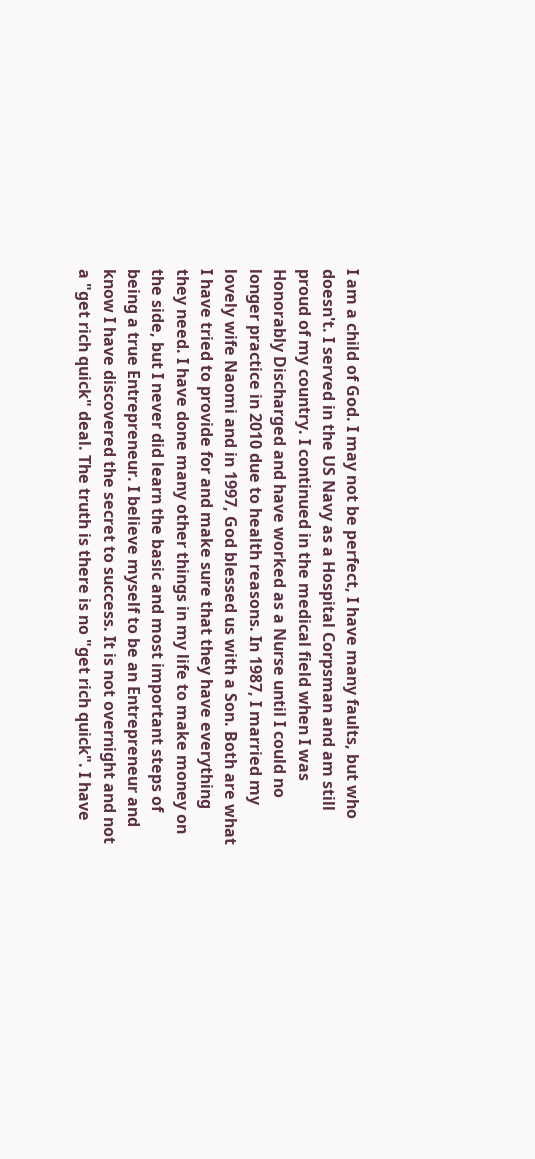I am a child of God. I may not be perfect, I have many faults, but who doesn't. I served in the US Navy as a Hospital Corpsman and am still proud of my country. I continued in the medical field when I was Honorably Discharged and have worked as a Nurse until I could no longer practice in 2010 due to health reasons. In 1987, I married my lovely wife Naomi and in 1997, God blessed us with a Son. Both are what I have tried to provide for and make sure that they have everything they need. I have done many other things in my life to make money on the side, but I never did learn the basic and most important steps of being a true Entrepreneur. I believe myself to be an Entrepreneur and know I have discovered the secret to success. It is not overnight and not a "get rich quick" deal. The truth is there is no "get rich quick". I have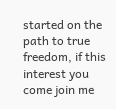started on the path to true freedom, if this interest you come join me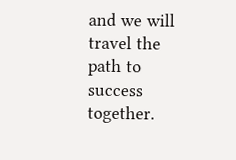and we will travel the path to success together.